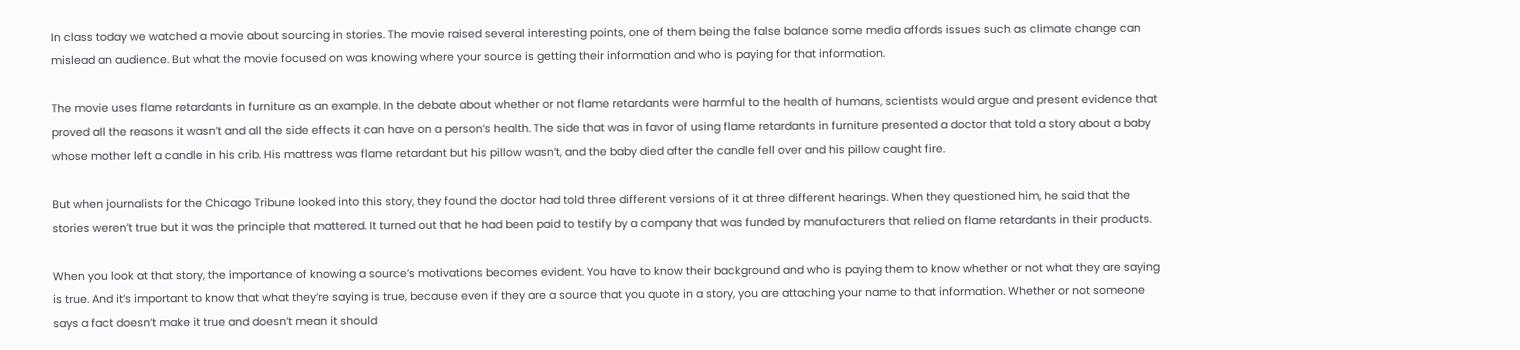In class today we watched a movie about sourcing in stories. The movie raised several interesting points, one of them being the false balance some media affords issues such as climate change can mislead an audience. But what the movie focused on was knowing where your source is getting their information and who is paying for that information.

The movie uses flame retardants in furniture as an example. In the debate about whether or not flame retardants were harmful to the health of humans, scientists would argue and present evidence that proved all the reasons it wasn’t and all the side effects it can have on a person’s health. The side that was in favor of using flame retardants in furniture presented a doctor that told a story about a baby whose mother left a candle in his crib. His mattress was flame retardant but his pillow wasn’t, and the baby died after the candle fell over and his pillow caught fire.

But when journalists for the Chicago Tribune looked into this story, they found the doctor had told three different versions of it at three different hearings. When they questioned him, he said that the stories weren’t true but it was the principle that mattered. It turned out that he had been paid to testify by a company that was funded by manufacturers that relied on flame retardants in their products.

When you look at that story, the importance of knowing a source’s motivations becomes evident. You have to know their background and who is paying them to know whether or not what they are saying is true. And it’s important to know that what they’re saying is true, because even if they are a source that you quote in a story, you are attaching your name to that information. Whether or not someone says a fact doesn’t make it true and doesn’t mean it should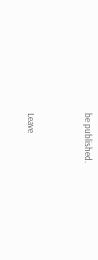be published.


Leave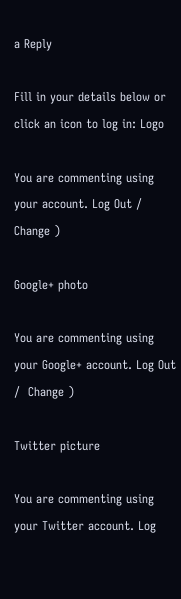a Reply

Fill in your details below or click an icon to log in: Logo

You are commenting using your account. Log Out /  Change )

Google+ photo

You are commenting using your Google+ account. Log Out /  Change )

Twitter picture

You are commenting using your Twitter account. Log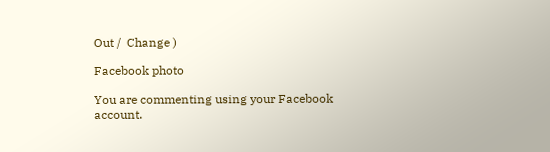Out /  Change )

Facebook photo

You are commenting using your Facebook account.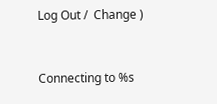Log Out /  Change )


Connecting to %s